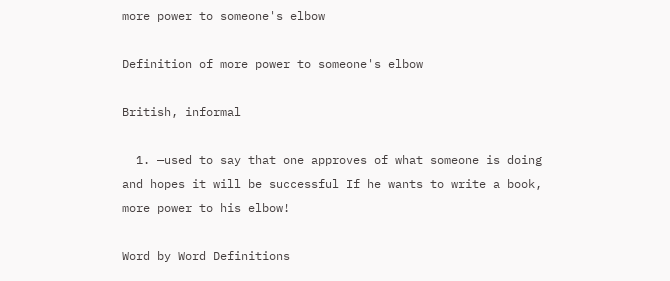more power to someone's elbow

Definition of more power to someone's elbow

British, informal

  1. —used to say that one approves of what someone is doing and hopes it will be successful If he wants to write a book, more power to his elbow!

Word by Word Definitions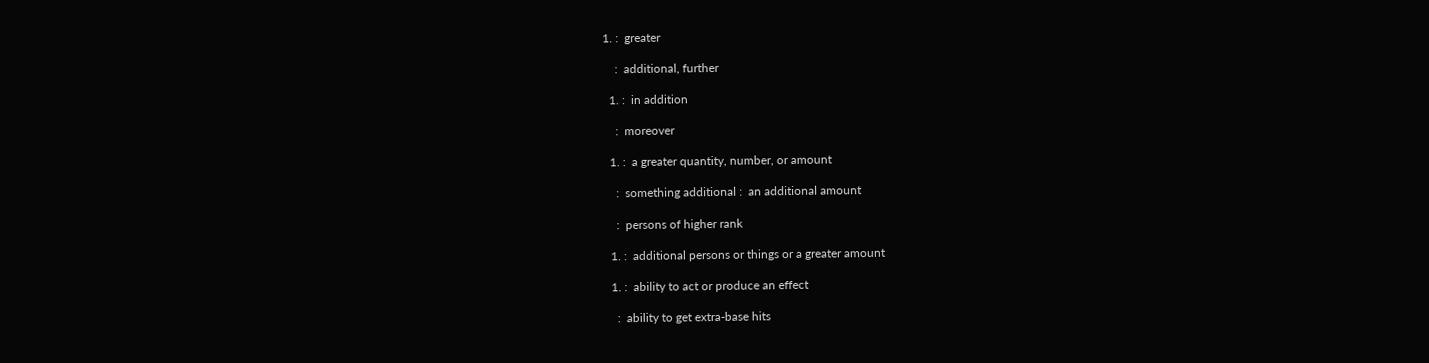1. :  greater

    :  additional, further

  1. :  in addition

    :  moreover

  1. :  a greater quantity, number, or amount

    :  something additional :  an additional amount

    :  persons of higher rank

  1. :  additional persons or things or a greater amount

  1. :  ability to act or produce an effect

    :  ability to get extra-base hits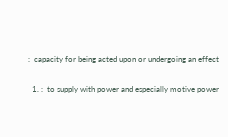:  capacity for being acted upon or undergoing an effect

  1. :  to supply with power and especially motive power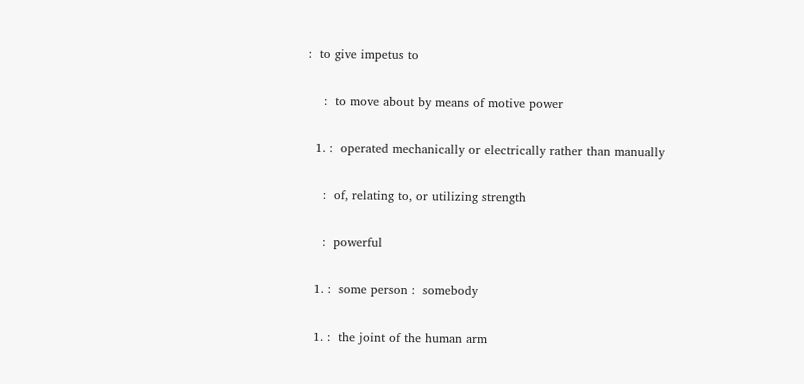:  to give impetus to

    :  to move about by means of motive power

  1. :  operated mechanically or electrically rather than manually

    :  of, relating to, or utilizing strength

    :  powerful

  1. :  some person :  somebody

  1. :  the joint of the human arm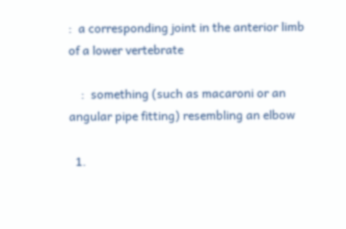:  a corresponding joint in the anterior limb of a lower vertebrate

    :  something (such as macaroni or an angular pipe fitting) resembling an elbow

  1.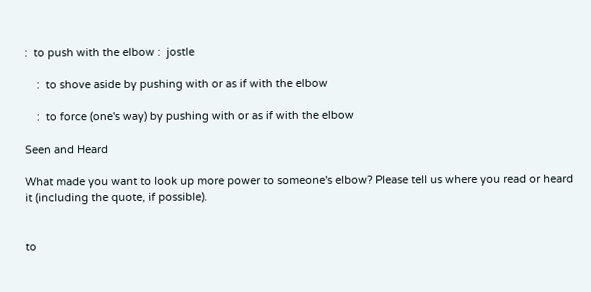:  to push with the elbow :  jostle

    :  to shove aside by pushing with or as if with the elbow

    :  to force (one's way) by pushing with or as if with the elbow

Seen and Heard

What made you want to look up more power to someone's elbow? Please tell us where you read or heard it (including the quote, if possible).


to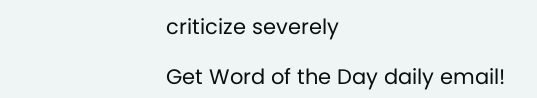criticize severely

Get Word of the Day daily email!